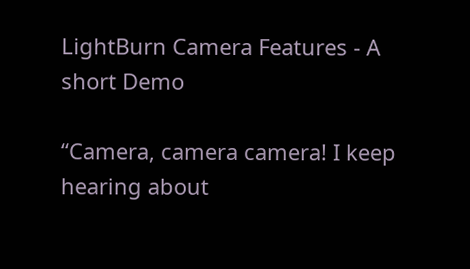LightBurn Camera Features - A short Demo

“Camera, camera camera! I keep hearing about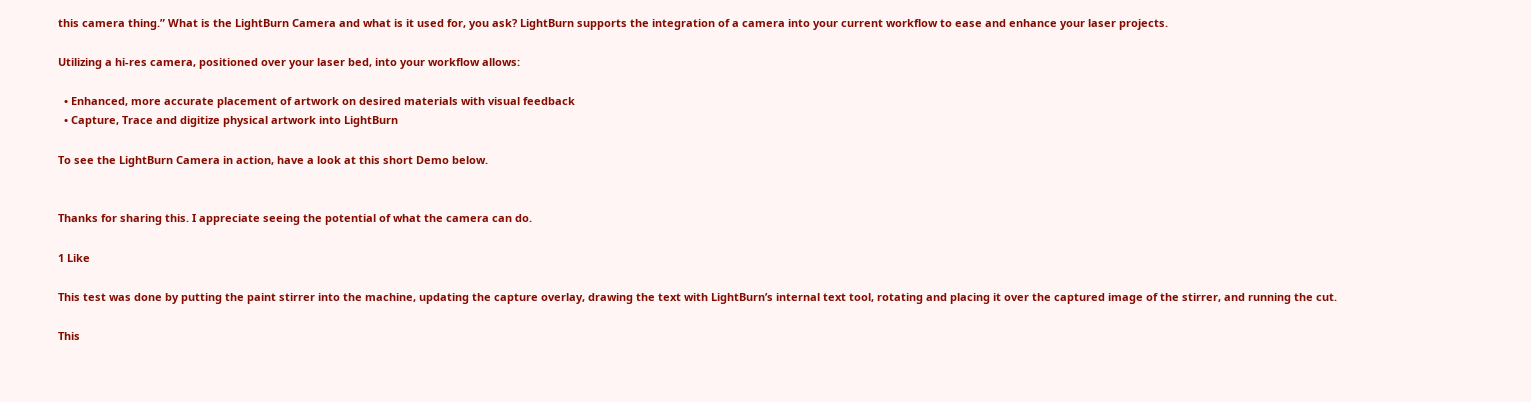this camera thing.” What is the LightBurn Camera and what is it used for, you ask? LightBurn supports the integration of a camera into your current workflow to ease and enhance your laser projects.

Utilizing a hi-res camera, positioned over your laser bed, into your workflow allows:

  • Enhanced, more accurate placement of artwork on desired materials with visual feedback
  • Capture, Trace and digitize physical artwork into LightBurn

To see the LightBurn Camera in action, have a look at this short Demo below.


Thanks for sharing this. I appreciate seeing the potential of what the camera can do.

1 Like

This test was done by putting the paint stirrer into the machine, updating the capture overlay, drawing the text with LightBurn’s internal text tool, rotating and placing it over the captured image of the stirrer, and running the cut.

This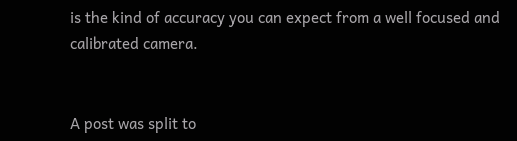is the kind of accuracy you can expect from a well focused and calibrated camera.


A post was split to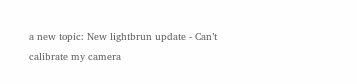a new topic: New lightbrun update - Can’t calibrate my camera